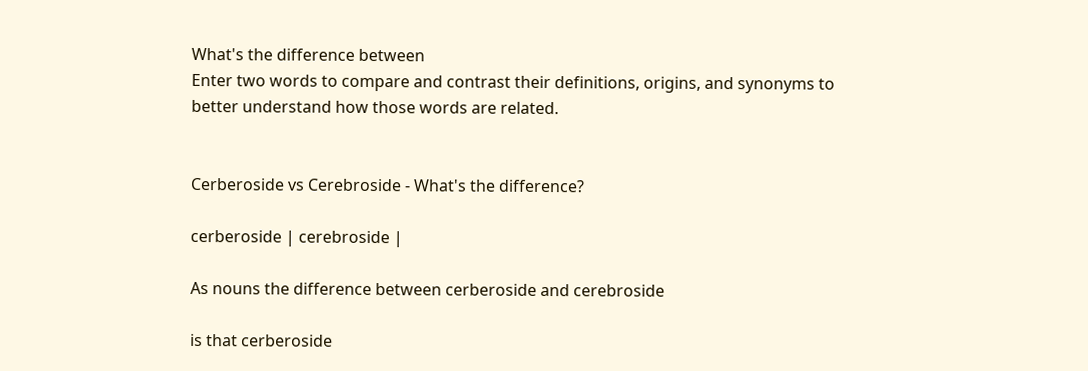What's the difference between
Enter two words to compare and contrast their definitions, origins, and synonyms to better understand how those words are related.


Cerberoside vs Cerebroside - What's the difference?

cerberoside | cerebroside |

As nouns the difference between cerberoside and cerebroside

is that cerberoside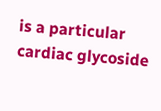is a particular cardiac glycoside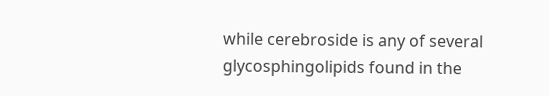while cerebroside is any of several glycosphingolipids found in the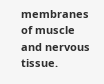membranes of muscle and nervous tissue.